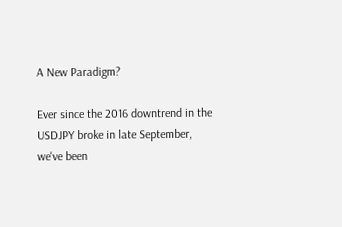A New Paradigm?

Ever since the 2016 downtrend in the USDJPY broke in late September, we've been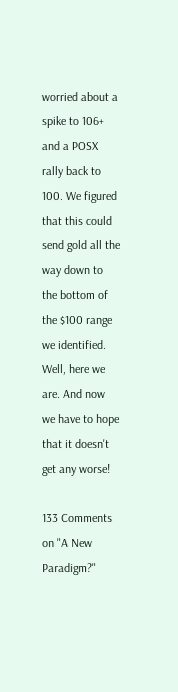worried about a spike to 106+ and a POSX rally back to 100. We figured that this could send gold all the way down to the bottom of the $100 range we identified. Well, here we are. And now we have to hope that it doesn't get any worse!

133 Comments on "A New Paradigm?"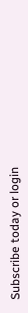Subscribe today or login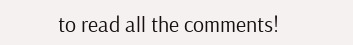to read all the comments!